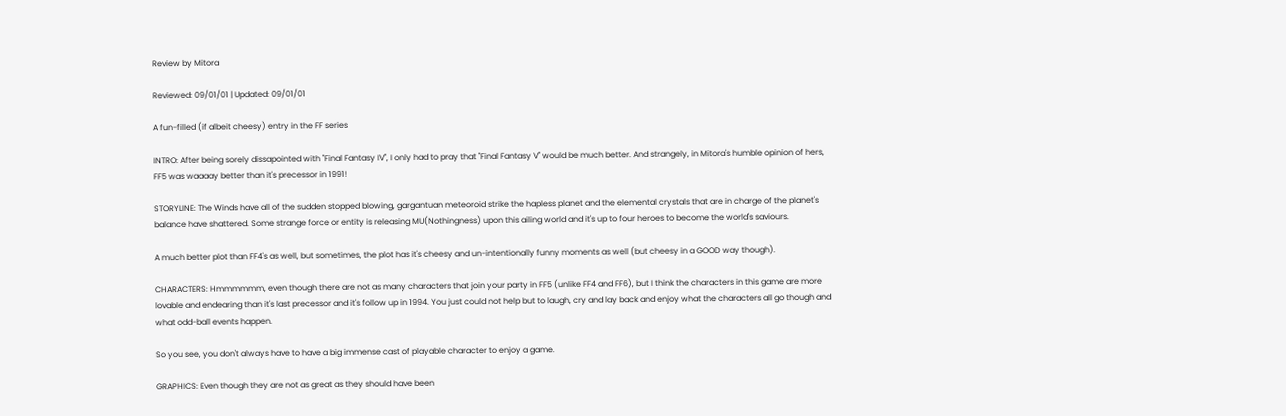Review by Mitora

Reviewed: 09/01/01 | Updated: 09/01/01

A fun-filled (if albeit cheesy) entry in the FF series

INTRO: After being sorely dissapointed with ''Final Fantasy IV'', I only had to pray that ''Final Fantasy V'' would be much better. And strangely, in Mitora's humble opinion of hers, FF5 was waaaay better than it's precessor in 1991!

STORYLINE: The Winds have all of the sudden stopped blowing, gargantuan meteoroid strike the hapless planet and the elemental crystals that are in charge of the planet's balance have shattered. Some strange force or entity is releasing MU(Nothingness) upon this ailing world and it's up to four heroes to become the world's saviours.

A much better plot than FF4's as well, but sometimes, the plot has it's cheesy and un-intentionally funny moments as well (but cheesy in a GOOD way though).

CHARACTERS: Hmmmmmm, even though there are not as many characters that join your party in FF5 (unlike FF4 and FF6), but I think the characters in this game are more lovable and endearing than it's last precessor and it's follow up in 1994. You just could not help but to laugh, cry and lay back and enjoy what the characters all go though and what odd-ball events happen.

So you see, you don't always have to have a big immense cast of playable character to enjoy a game.

GRAPHICS: Even though they are not as great as they should have been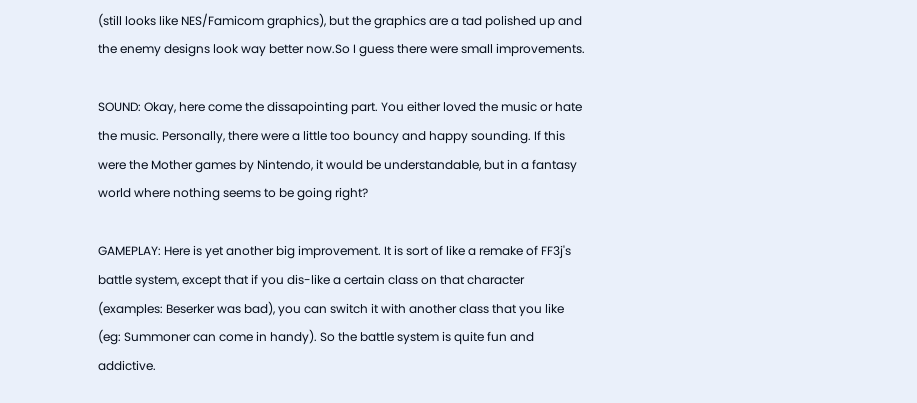(still looks like NES/Famicom graphics), but the graphics are a tad polished up and the enemy designs look way better now.So I guess there were small improvements.

SOUND: Okay, here come the dissapointing part. You either loved the music or hate the music. Personally, there were a little too bouncy and happy sounding. If this were the Mother games by Nintendo, it would be understandable, but in a fantasy world where nothing seems to be going right?

GAMEPLAY: Here is yet another big improvement. It is sort of like a remake of FF3j's battle system, except that if you dis-like a certain class on that character (examples: Beserker was bad), you can switch it with another class that you like (eg: Summoner can come in handy). So the battle system is quite fun and addictive.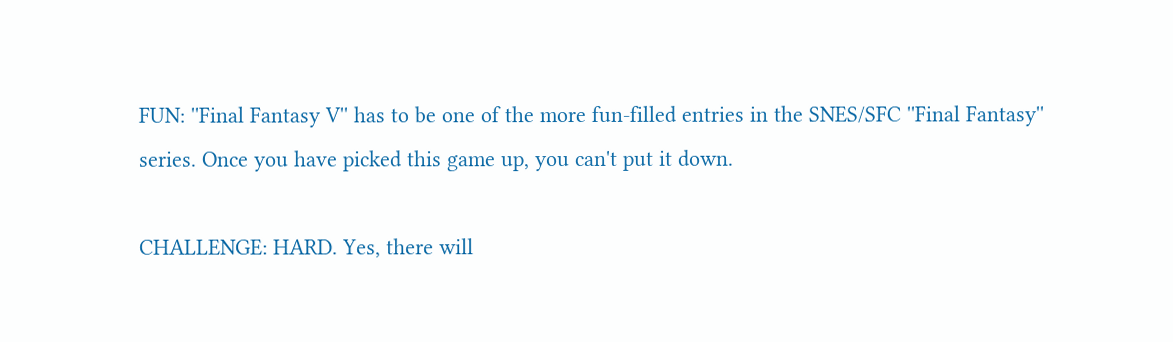FUN: ''Final Fantasy V'' has to be one of the more fun-filled entries in the SNES/SFC ''Final Fantasy'' series. Once you have picked this game up, you can't put it down.

CHALLENGE: HARD. Yes, there will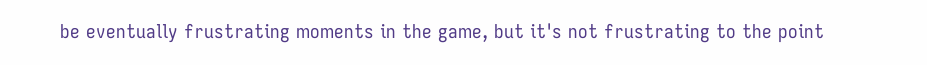be eventually frustrating moments in the game, but it's not frustrating to the point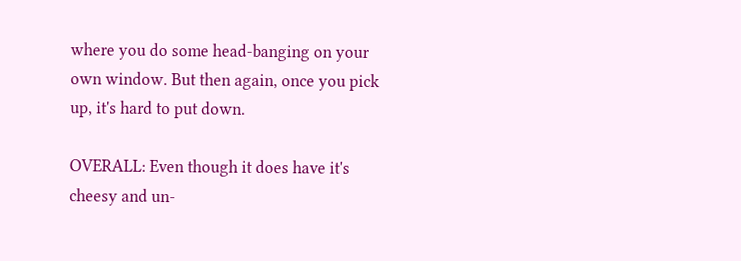where you do some head-banging on your own window. But then again, once you pick up, it's hard to put down.

OVERALL: Even though it does have it's cheesy and un-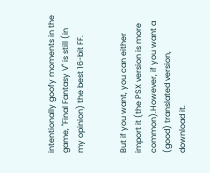intentionally goofy moments in the game, ''Final Fantasy V'' is still (in my opinion) the best 16-bit FF.


But if you want, you can either import it (the PSX version is more common).However, if you want a (good) translated version, download it.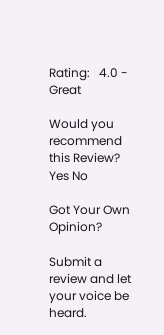Rating:   4.0 - Great

Would you recommend this Review? Yes No

Got Your Own Opinion?

Submit a review and let your voice be heard.